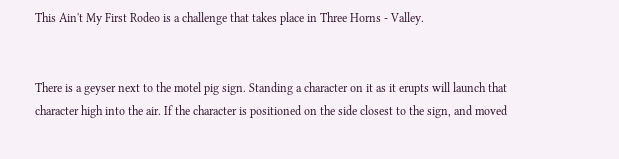This Ain't My First Rodeo is a challenge that takes place in Three Horns - Valley.


There is a geyser next to the motel pig sign. Standing a character on it as it erupts will launch that character high into the air. If the character is positioned on the side closest to the sign, and moved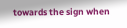towards the sign when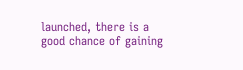launched, there is a good chance of gaining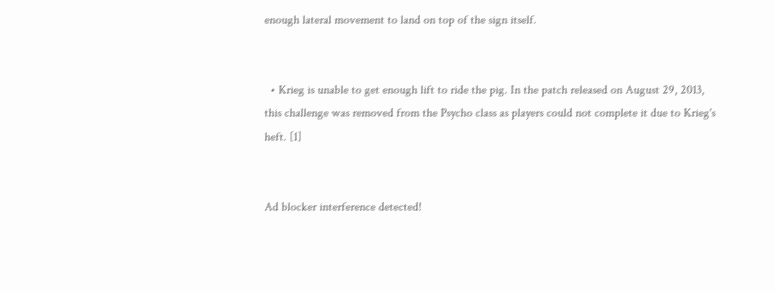enough lateral movement to land on top of the sign itself.


  • Krieg is unable to get enough lift to ride the pig. In the patch released on August 29, 2013, this challenge was removed from the Psycho class as players could not complete it due to Krieg's heft. [1]


Ad blocker interference detected!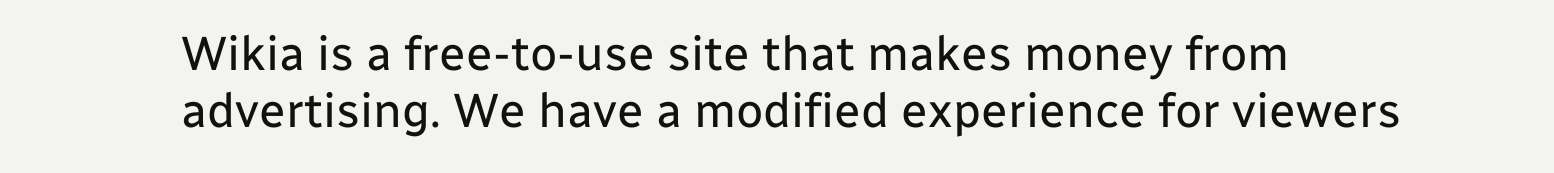Wikia is a free-to-use site that makes money from advertising. We have a modified experience for viewers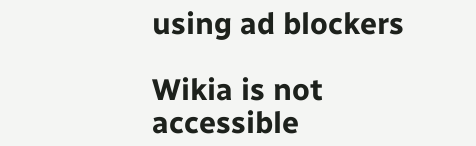using ad blockers

Wikia is not accessible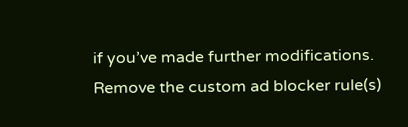if you’ve made further modifications. Remove the custom ad blocker rule(s)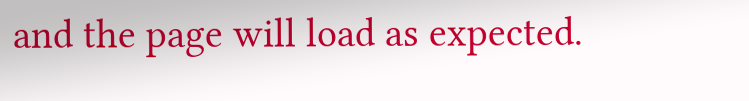and the page will load as expected.